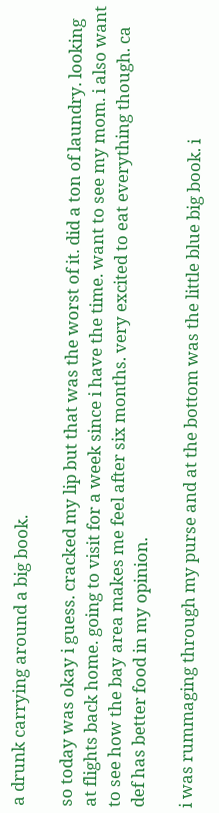a drunk carrying around a big book.

so today was okay i guess. cracked my lip but that was the worst of it. did a ton of laundry. looking at flights back home. going to visit for a week since i have the time. want to see my mom. i also want to see how the bay area makes me feel after six months. very excited to eat everything though. ca def has better food in my opinion.

i was rummaging through my purse and at the bottom was the little blue big book. i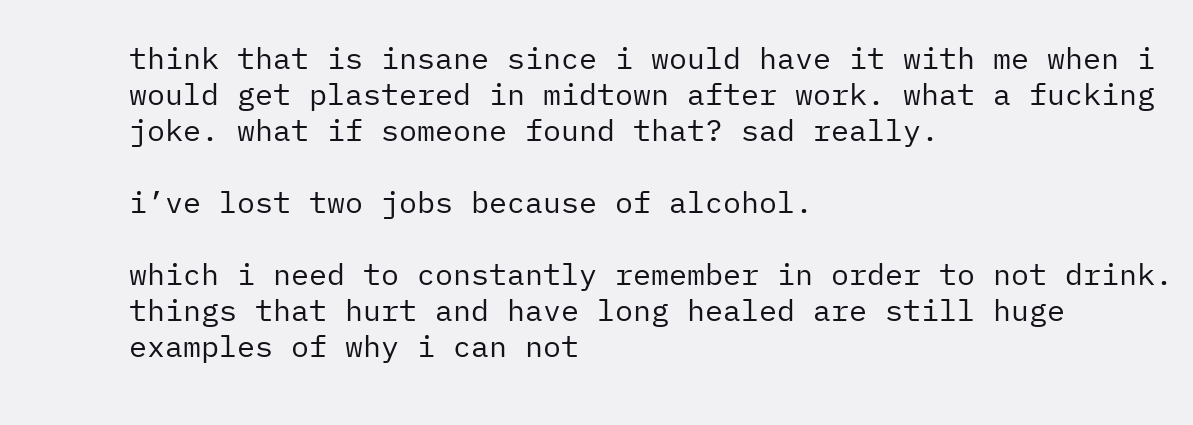think that is insane since i would have it with me when i would get plastered in midtown after work. what a fucking joke. what if someone found that? sad really.

i’ve lost two jobs because of alcohol.

which i need to constantly remember in order to not drink. things that hurt and have long healed are still huge examples of why i can not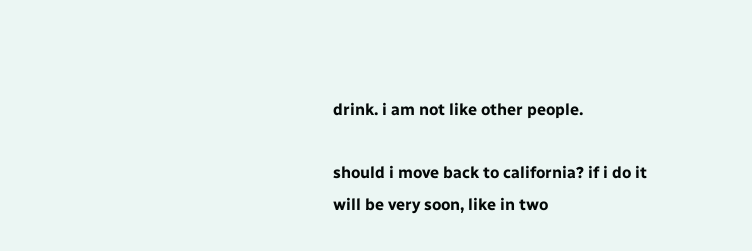drink. i am not like other people.

should i move back to california? if i do it will be very soon, like in two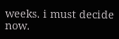weeks. i must decide now.